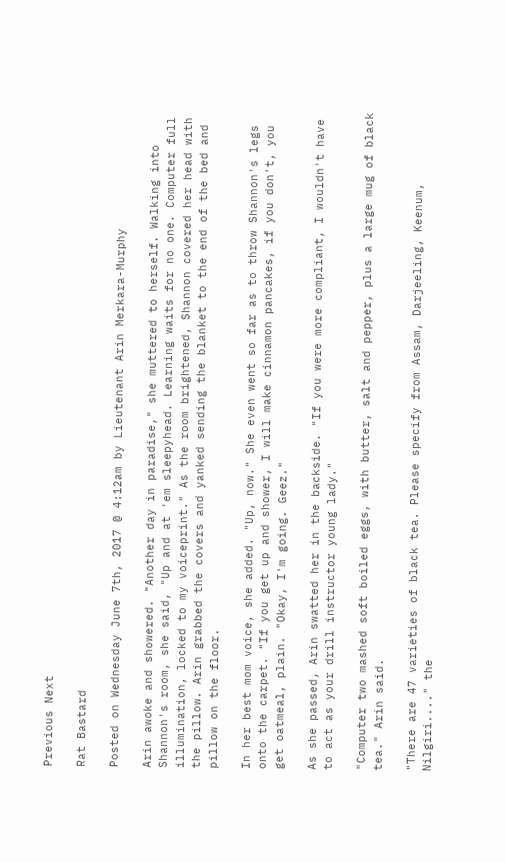Previous Next

Rat Bastard

Posted on Wednesday June 7th, 2017 @ 4:12am by Lieutenant Arin Merkara-Murphy

Arin awoke and showered. "Another day in paradise," she muttered to herself. Walking into Shannon's room, she said, "Up and at 'em sleepyhead. Learning waits for no one. Computer full illumination, locked to my voiceprint." As the room brightened, Shannon covered her head with the pillow. Arin grabbed the covers and yanked sending the blanket to the end of the bed and pillow on the floor.

In her best mom voice, she added. "Up, now." She even went so far as to throw Shannon's legs onto the carpet. "If you get up and shower, I will make cinnamon pancakes, if you don't, you get oatmeal, plain. "Okay, I'm going. Geez."

As she passed, Arin swatted her in the backside. "If you were more compliant, I wouldn't have to act as your drill instructor young lady."

"Computer two mashed soft boiled eggs, with butter, salt and pepper, plus a large mug of black tea." Arin said.

"There are 47 varieties of black tea. Please specify from Assam, Darjeeling, Keenum, Nilgiri...." the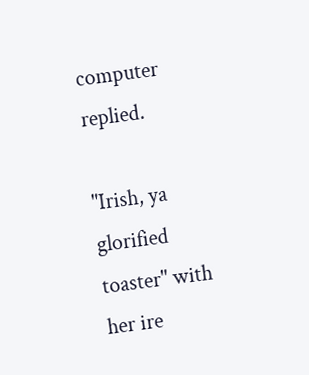computer replied.

"Irish, ya glorified toaster" with her ire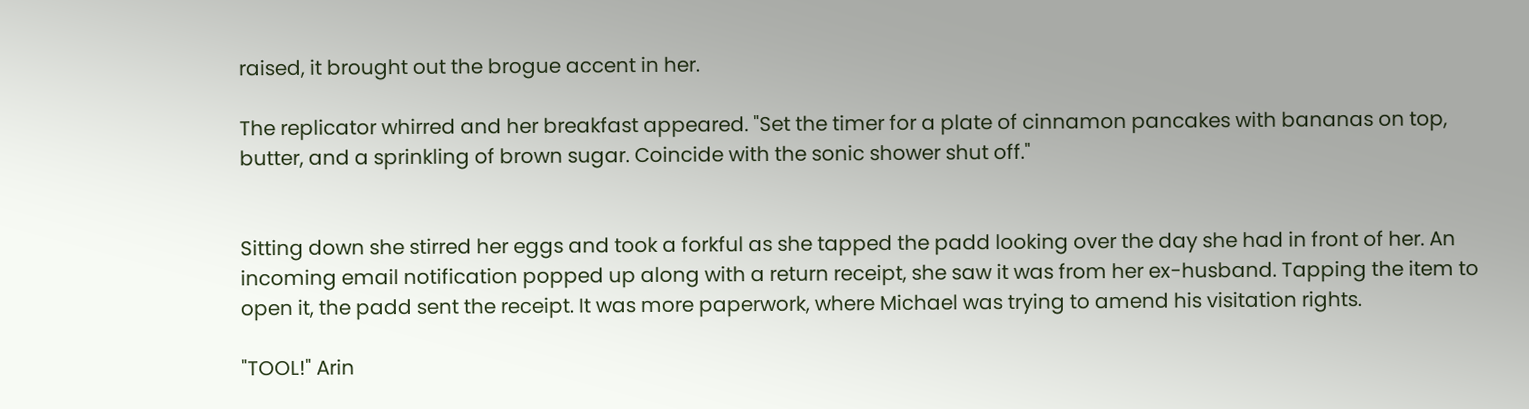raised, it brought out the brogue accent in her.

The replicator whirred and her breakfast appeared. "Set the timer for a plate of cinnamon pancakes with bananas on top, butter, and a sprinkling of brown sugar. Coincide with the sonic shower shut off."


Sitting down she stirred her eggs and took a forkful as she tapped the padd looking over the day she had in front of her. An incoming email notification popped up along with a return receipt, she saw it was from her ex-husband. Tapping the item to open it, the padd sent the receipt. It was more paperwork, where Michael was trying to amend his visitation rights.

"TOOL!" Arin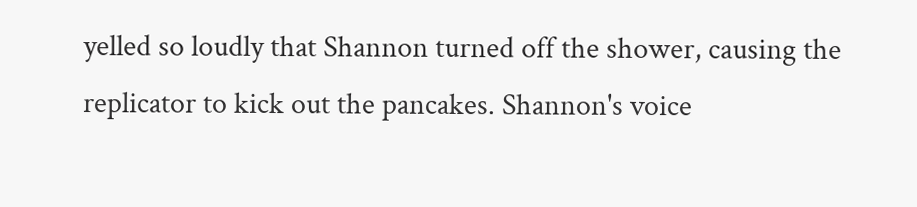yelled so loudly that Shannon turned off the shower, causing the replicator to kick out the pancakes. Shannon's voice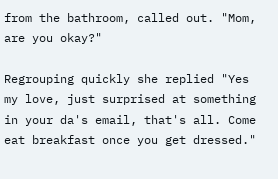from the bathroom, called out. "Mom, are you okay?"

Regrouping quickly she replied "Yes my love, just surprised at something in your da's email, that's all. Come eat breakfast once you get dressed."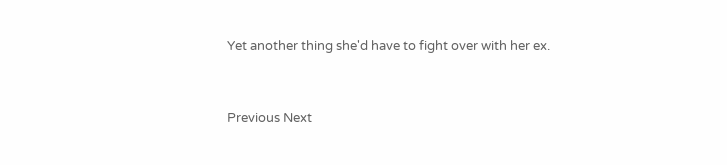Yet another thing she'd have to fight over with her ex.


Previous Next